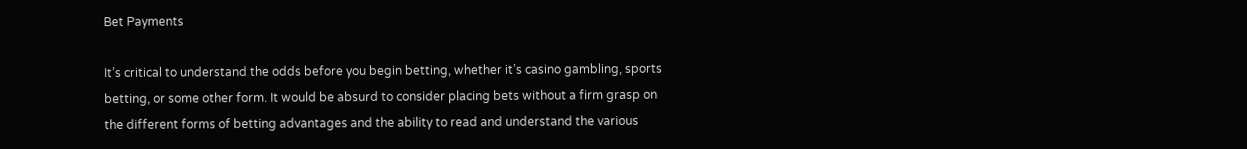Bet Payments

It’s critical to understand the odds before you begin betting, whether it’s casino gambling, sports betting, or some other form. It would be absurd to consider placing bets without a firm grasp on the different forms of betting advantages and the ability to read and understand the various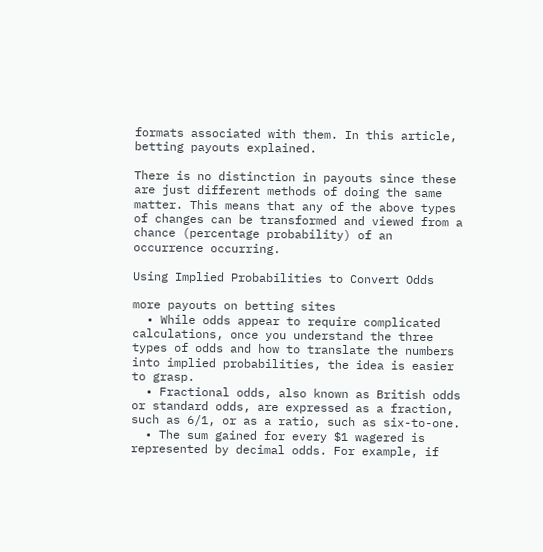formats associated with them. In this article, betting payouts explained.

There is no distinction in payouts since these are just different methods of doing the same matter. This means that any of the above types of changes can be transformed and viewed from a chance (percentage probability) of an occurrence occurring.

Using Implied Probabilities to Convert Odds

more payouts on betting sites
  • While odds appear to require complicated calculations, once you understand the three types of odds and how to translate the numbers into implied probabilities, the idea is easier to grasp.
  • Fractional odds, also known as British odds or standard odds, are expressed as a fraction, such as 6/1, or as a ratio, such as six-to-one.
  • The sum gained for every $1 wagered is represented by decimal odds. For example, if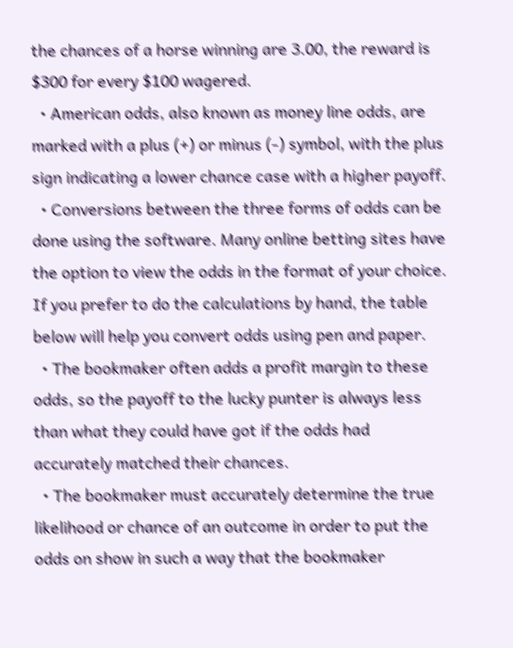the chances of a horse winning are 3.00, the reward is $300 for every $100 wagered.
  • American odds, also known as money line odds, are marked with a plus (+) or minus (-) symbol, with the plus sign indicating a lower chance case with a higher payoff.
  • Conversions between the three forms of odds can be done using the software. Many online betting sites have the option to view the odds in the format of your choice. If you prefer to do the calculations by hand, the table below will help you convert odds using pen and paper.
  • The bookmaker often adds a profit margin to these odds, so the payoff to the lucky punter is always less than what they could have got if the odds had accurately matched their chances.
  • The bookmaker must accurately determine the true likelihood or chance of an outcome in order to put the odds on show in such a way that the bookmaker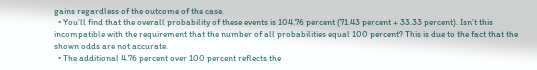gains regardless of the outcome of the case.
  • You’ll find that the overall probability of these events is 104.76 percent (71.43 percent + 33.33 percent). Isn’t this incompatible with the requirement that the number of all probabilities equal 100 percent? This is due to the fact that the shown odds are not accurate.
  • The additional 4.76 percent over 100 percent reflects the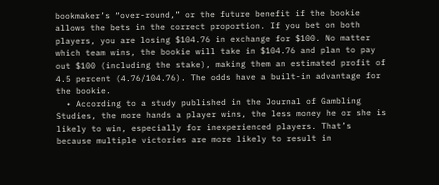bookmaker’s “over-round,” or the future benefit if the bookie allows the bets in the correct proportion. If you bet on both players, you are losing $104.76 in exchange for $100. No matter which team wins, the bookie will take in $104.76 and plan to pay out $100 (including the stake), making them an estimated profit of 4.5 percent (4.76/104.76). The odds have a built-in advantage for the bookie.
  • According to a study published in the Journal of Gambling Studies, the more hands a player wins, the less money he or she is likely to win, especially for inexperienced players. That’s because multiple victories are more likely to result in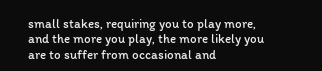small stakes, requiring you to play more, and the more you play, the more likely you are to suffer from occasional and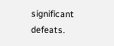significant defeats.